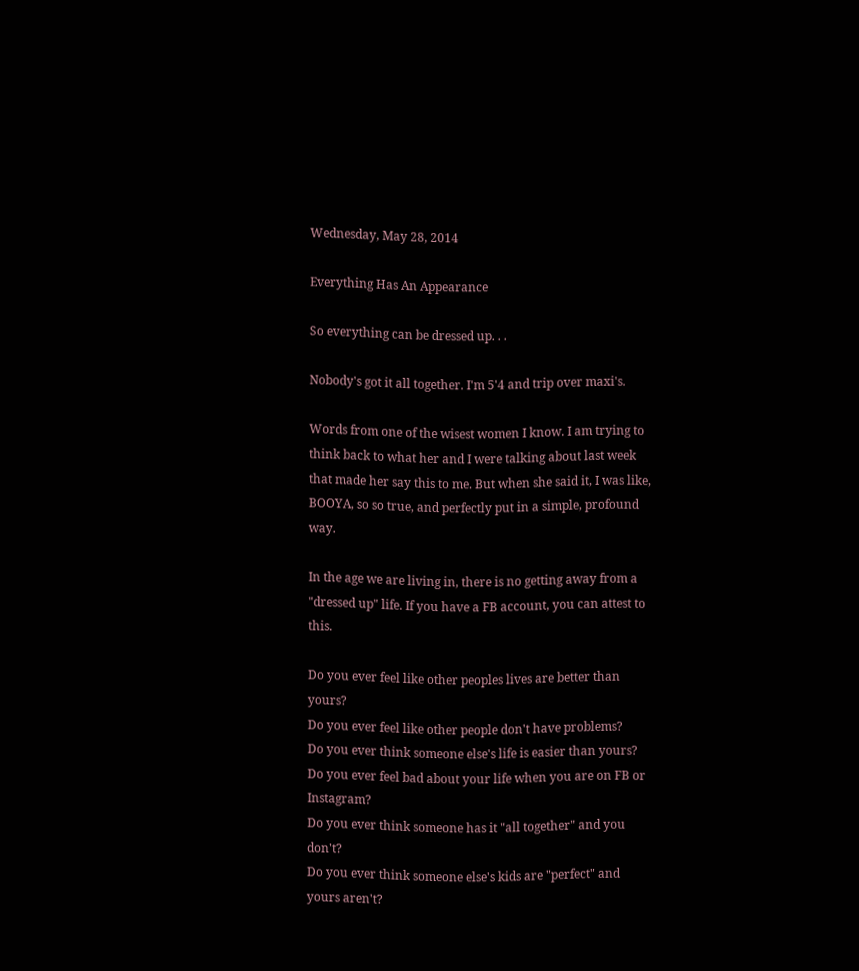Wednesday, May 28, 2014

Everything Has An Appearance

So everything can be dressed up. . .

Nobody's got it all together. I'm 5'4 and trip over maxi's.

Words from one of the wisest women I know. I am trying to think back to what her and I were talking about last week that made her say this to me. But when she said it, I was like, BOOYA, so so true, and perfectly put in a simple, profound way.

In the age we are living in, there is no getting away from a "dressed up" life. If you have a FB account, you can attest to this.

Do you ever feel like other peoples lives are better than yours?
Do you ever feel like other people don't have problems?
Do you ever think someone else's life is easier than yours?
Do you ever feel bad about your life when you are on FB or Instagram?
Do you ever think someone has it "all together" and you don't?
Do you ever think someone else's kids are "perfect" and yours aren't?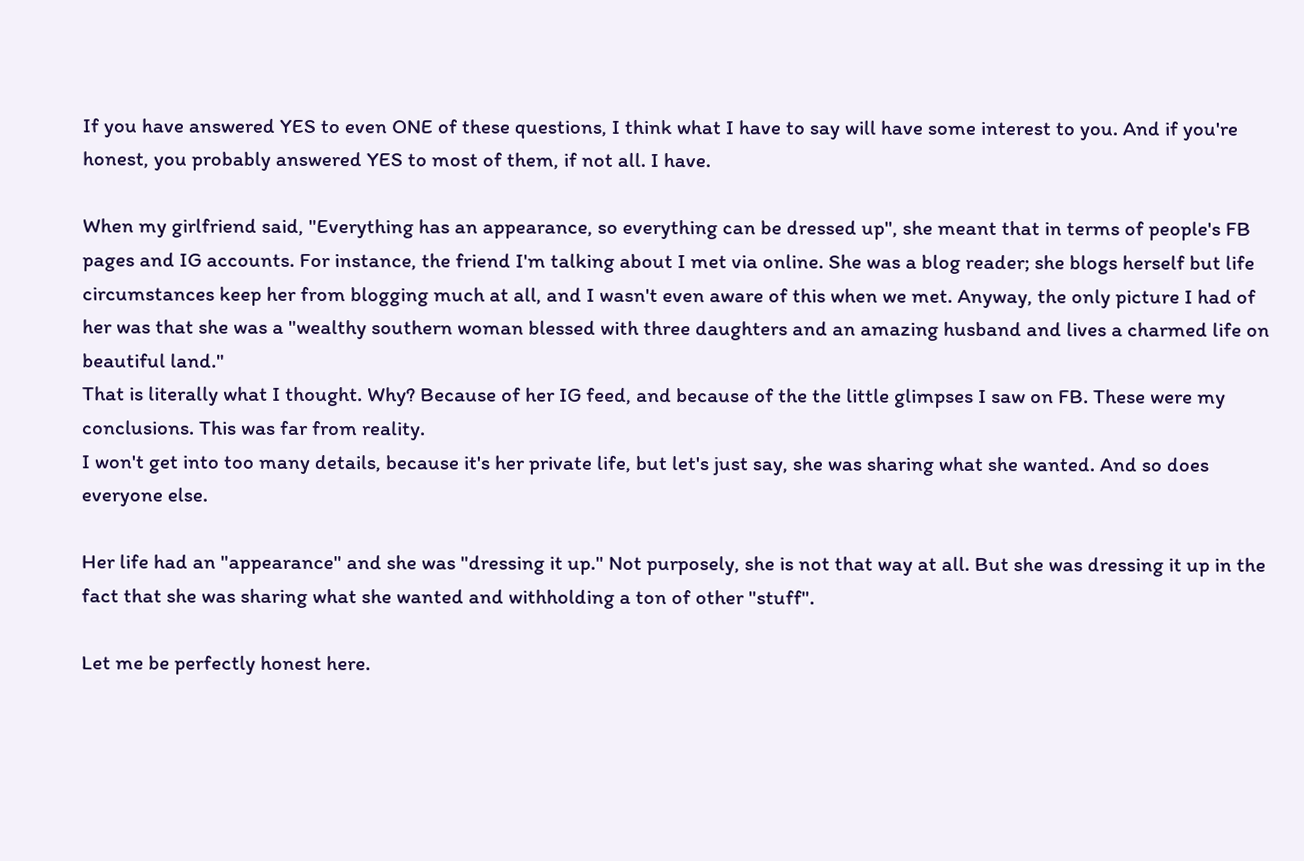If you have answered YES to even ONE of these questions, I think what I have to say will have some interest to you. And if you're honest, you probably answered YES to most of them, if not all. I have.

When my girlfriend said, "Everything has an appearance, so everything can be dressed up", she meant that in terms of people's FB pages and IG accounts. For instance, the friend I'm talking about I met via online. She was a blog reader; she blogs herself but life circumstances keep her from blogging much at all, and I wasn't even aware of this when we met. Anyway, the only picture I had of her was that she was a "wealthy southern woman blessed with three daughters and an amazing husband and lives a charmed life on beautiful land."
That is literally what I thought. Why? Because of her IG feed, and because of the the little glimpses I saw on FB. These were my conclusions. This was far from reality.
I won't get into too many details, because it's her private life, but let's just say, she was sharing what she wanted. And so does everyone else.

Her life had an "appearance" and she was "dressing it up." Not purposely, she is not that way at all. But she was dressing it up in the fact that she was sharing what she wanted and withholding a ton of other "stuff".

Let me be perfectly honest here.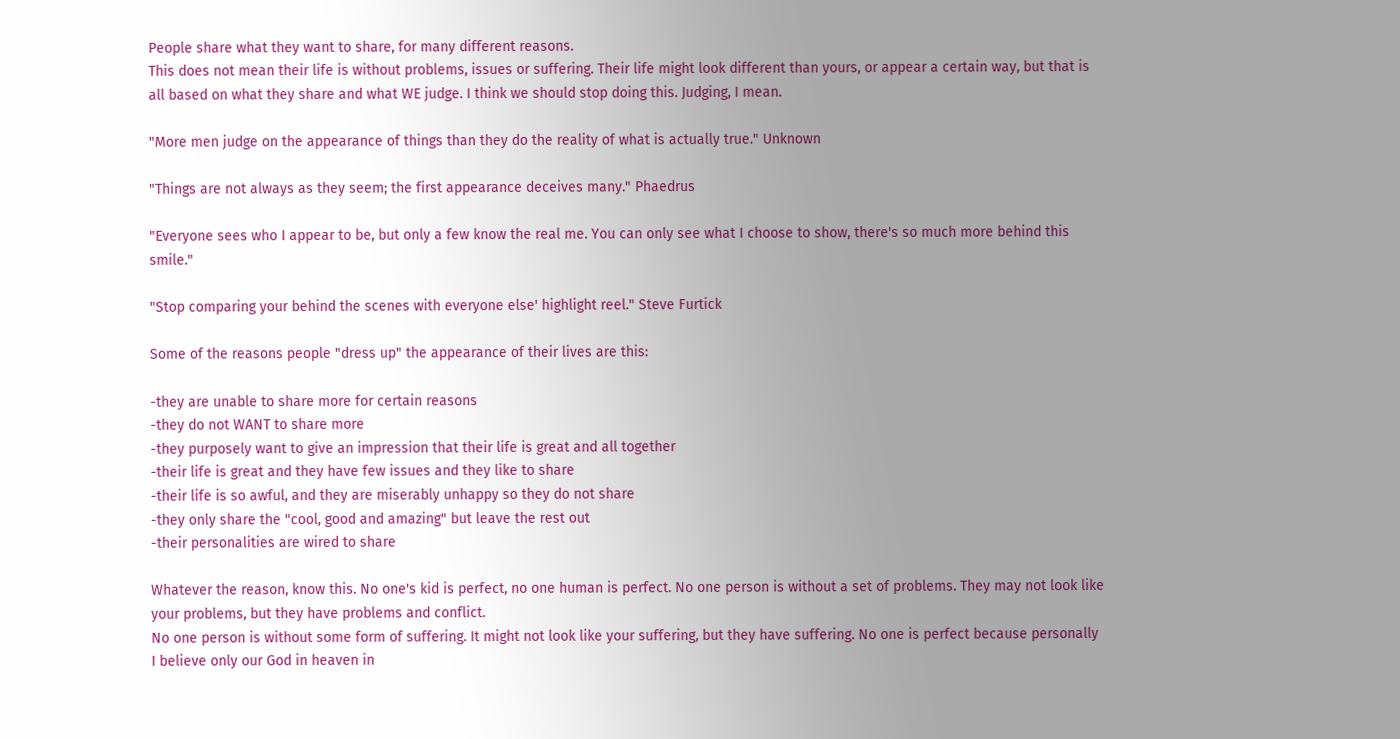People share what they want to share, for many different reasons.
This does not mean their life is without problems, issues or suffering. Their life might look different than yours, or appear a certain way, but that is all based on what they share and what WE judge. I think we should stop doing this. Judging, I mean.

"More men judge on the appearance of things than they do the reality of what is actually true." Unknown

"Things are not always as they seem; the first appearance deceives many." Phaedrus

"Everyone sees who I appear to be, but only a few know the real me. You can only see what I choose to show, there's so much more behind this smile."

"Stop comparing your behind the scenes with everyone else' highlight reel." Steve Furtick

Some of the reasons people "dress up" the appearance of their lives are this:

-they are unable to share more for certain reasons
-they do not WANT to share more
-they purposely want to give an impression that their life is great and all together
-their life is great and they have few issues and they like to share
-their life is so awful, and they are miserably unhappy so they do not share
-they only share the "cool, good and amazing" but leave the rest out
-their personalities are wired to share

Whatever the reason, know this. No one's kid is perfect, no one human is perfect. No one person is without a set of problems. They may not look like your problems, but they have problems and conflict.
No one person is without some form of suffering. It might not look like your suffering, but they have suffering. No one is perfect because personally I believe only our God in heaven in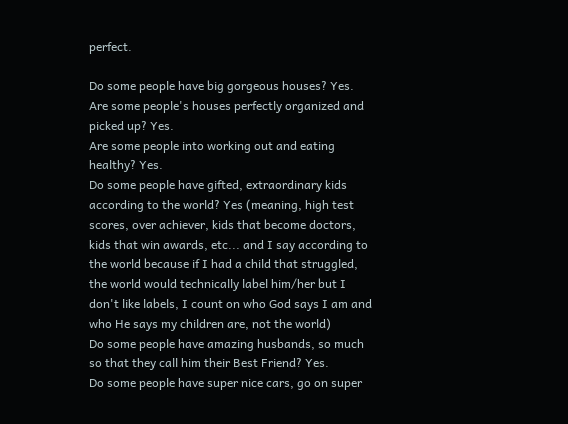perfect.

Do some people have big gorgeous houses? Yes.
Are some people's houses perfectly organized and picked up? Yes.
Are some people into working out and eating healthy? Yes.
Do some people have gifted, extraordinary kids according to the world? Yes (meaning, high test scores, over achiever, kids that become doctors, kids that win awards, etc... and I say according to the world because if I had a child that struggled, the world would technically label him/her but I don't like labels, I count on who God says I am and who He says my children are, not the world)
Do some people have amazing husbands, so much so that they call him their Best Friend? Yes.
Do some people have super nice cars, go on super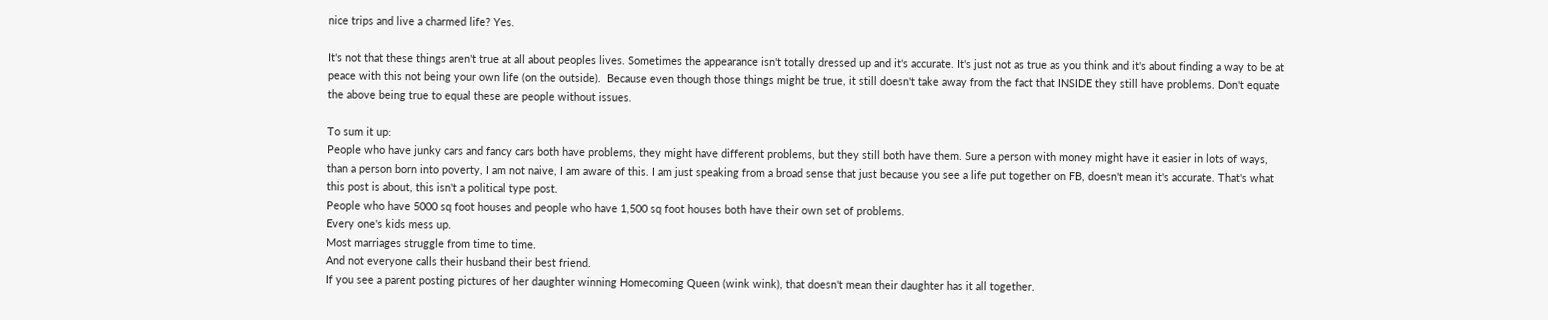nice trips and live a charmed life? Yes.

It's not that these things aren't true at all about peoples lives. Sometimes the appearance isn't totally dressed up and it's accurate. It's just not as true as you think and it's about finding a way to be at peace with this not being your own life (on the outside).  Because even though those things might be true, it still doesn't take away from the fact that INSIDE they still have problems. Don't equate the above being true to equal these are people without issues.

To sum it up:
People who have junky cars and fancy cars both have problems, they might have different problems, but they still both have them. Sure a person with money might have it easier in lots of ways, than a person born into poverty, I am not naive, I am aware of this. I am just speaking from a broad sense that just because you see a life put together on FB, doesn't mean it's accurate. That's what this post is about, this isn't a political type post.
People who have 5000 sq foot houses and people who have 1,500 sq foot houses both have their own set of problems.
Every one's kids mess up.
Most marriages struggle from time to time.
And not everyone calls their husband their best friend.
If you see a parent posting pictures of her daughter winning Homecoming Queen (wink wink), that doesn't mean their daughter has it all together.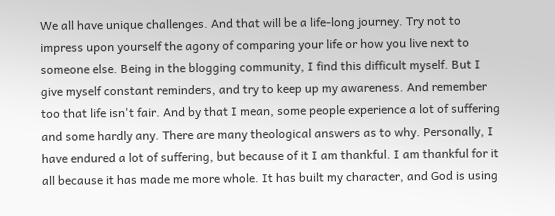We all have unique challenges. And that will be a life-long journey. Try not to impress upon yourself the agony of comparing your life or how you live next to someone else. Being in the blogging community, I find this difficult myself. But I give myself constant reminders, and try to keep up my awareness. And remember too that life isn't fair. And by that I mean, some people experience a lot of suffering and some hardly any. There are many theological answers as to why. Personally, I have endured a lot of suffering, but because of it I am thankful. I am thankful for it all because it has made me more whole. It has built my character, and God is using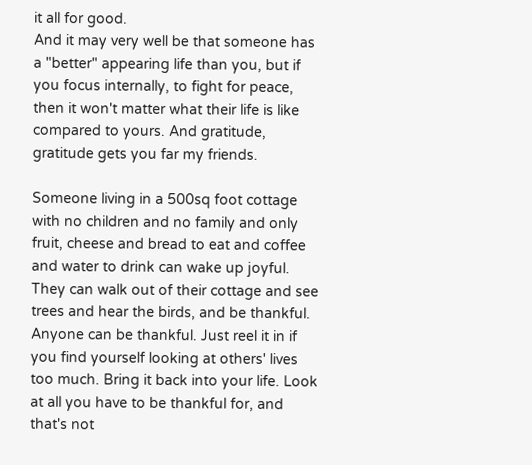it all for good.
And it may very well be that someone has a "better" appearing life than you, but if you focus internally, to fight for peace, then it won't matter what their life is like compared to yours. And gratitude, gratitude gets you far my friends.

Someone living in a 500sq foot cottage with no children and no family and only fruit, cheese and bread to eat and coffee and water to drink can wake up joyful. They can walk out of their cottage and see trees and hear the birds, and be thankful. Anyone can be thankful. Just reel it in if you find yourself looking at others' lives too much. Bring it back into your life. Look at all you have to be thankful for, and that's not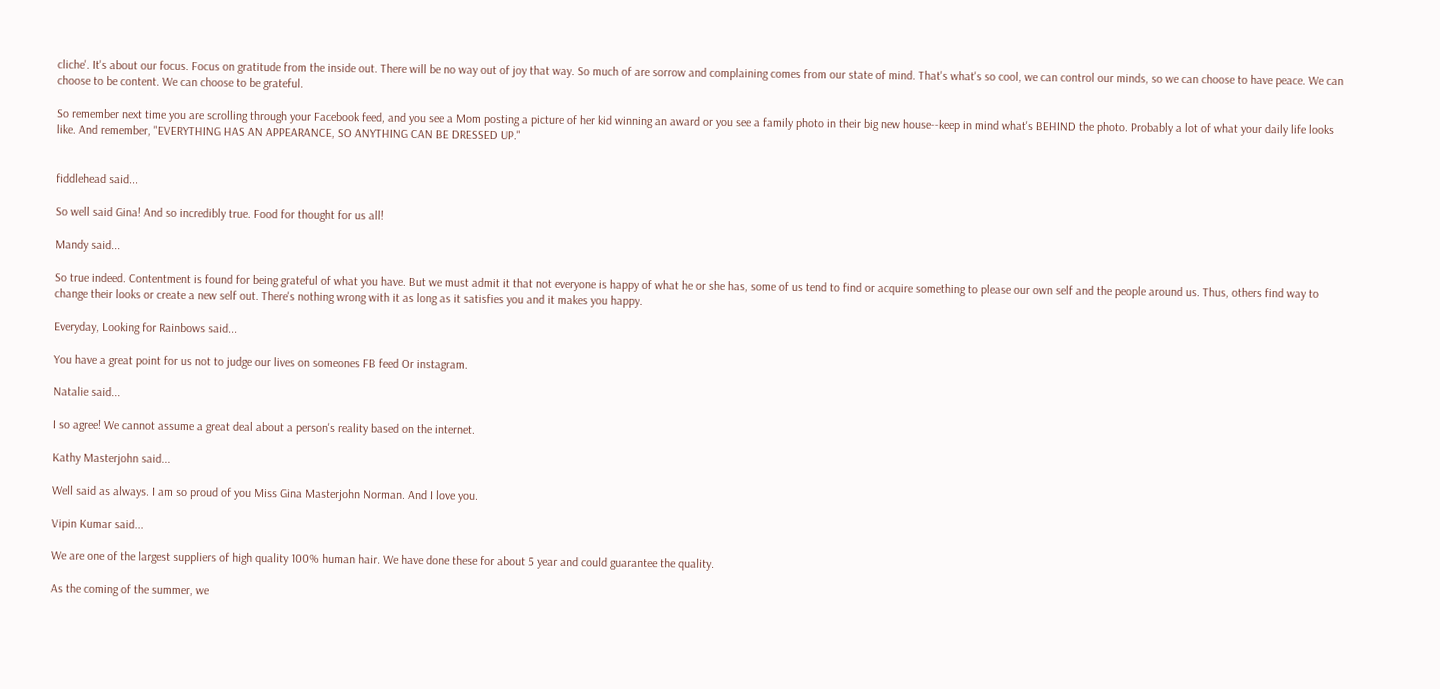cliche'. It's about our focus. Focus on gratitude from the inside out. There will be no way out of joy that way. So much of are sorrow and complaining comes from our state of mind. That's what's so cool, we can control our minds, so we can choose to have peace. We can choose to be content. We can choose to be grateful.

So remember next time you are scrolling through your Facebook feed, and you see a Mom posting a picture of her kid winning an award or you see a family photo in their big new house--keep in mind what's BEHIND the photo. Probably a lot of what your daily life looks like. And remember, "EVERYTHING HAS AN APPEARANCE, SO ANYTHING CAN BE DRESSED UP."


fiddlehead said...

So well said Gina! And so incredibly true. Food for thought for us all!

Mandy said...

So true indeed. Contentment is found for being grateful of what you have. But we must admit it that not everyone is happy of what he or she has, some of us tend to find or acquire something to please our own self and the people around us. Thus, others find way to change their looks or create a new self out. There's nothing wrong with it as long as it satisfies you and it makes you happy.

Everyday, Looking for Rainbows said...

You have a great point for us not to judge our lives on someones FB feed Or instagram.

Natalie said...

I so agree! We cannot assume a great deal about a person's reality based on the internet.

Kathy Masterjohn said...

Well said as always. I am so proud of you Miss Gina Masterjohn Norman. And I love you.

Vipin Kumar said...

We are one of the largest suppliers of high quality 100% human hair. We have done these for about 5 year and could guarantee the quality.

As the coming of the summer, we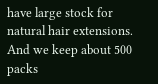have large stock for natural hair extensions. And we keep about 500 packs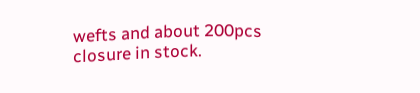wefts and about 200pcs closure in stock.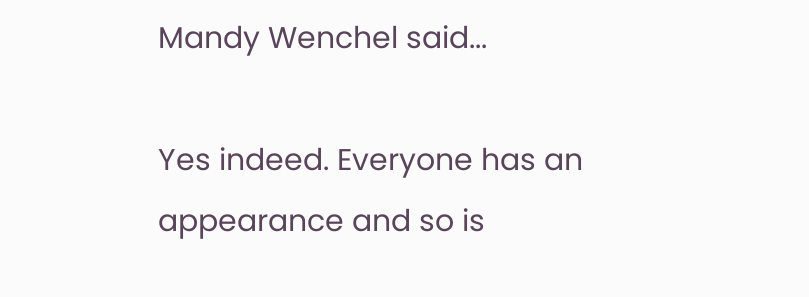Mandy Wenchel said...

Yes indeed. Everyone has an appearance and so is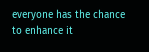everyone has the chance to enhance it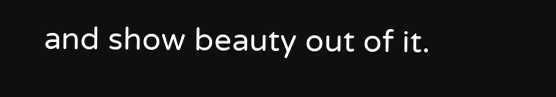and show beauty out of it.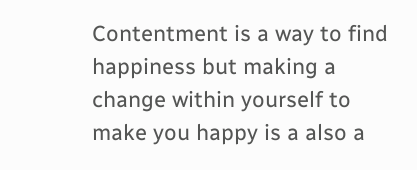Contentment is a way to find happiness but making a change within yourself to make you happy is a also a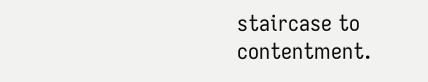staircase to contentment.